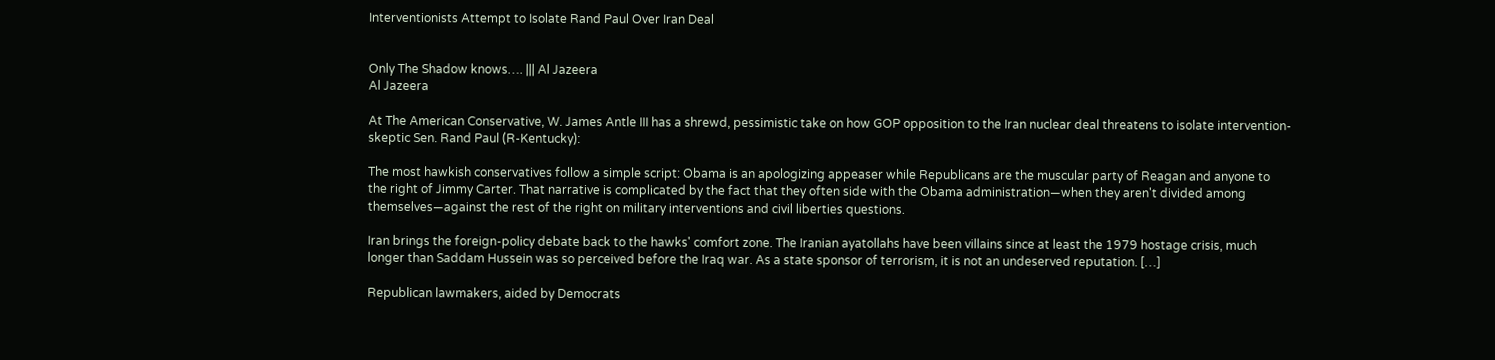Interventionists Attempt to Isolate Rand Paul Over Iran Deal


Only The Shadow knows…. ||| Al Jazeera
Al Jazeera

At The American Conservative, W. James Antle III has a shrewd, pessimistic take on how GOP opposition to the Iran nuclear deal threatens to isolate intervention-skeptic Sen. Rand Paul (R-Kentucky):

The most hawkish conservatives follow a simple script: Obama is an apologizing appeaser while Republicans are the muscular party of Reagan and anyone to the right of Jimmy Carter. That narrative is complicated by the fact that they often side with the Obama administration—when they aren't divided among themselves—against the rest of the right on military interventions and civil liberties questions.

Iran brings the foreign-policy debate back to the hawks' comfort zone. The Iranian ayatollahs have been villains since at least the 1979 hostage crisis, much longer than Saddam Hussein was so perceived before the Iraq war. As a state sponsor of terrorism, it is not an undeserved reputation. […]

Republican lawmakers, aided by Democrats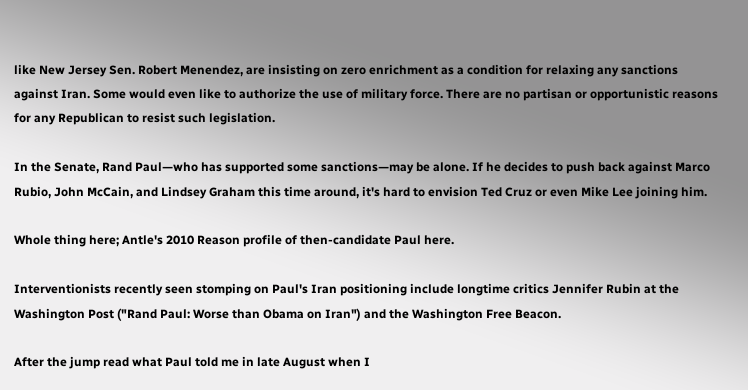like New Jersey Sen. Robert Menendez, are insisting on zero enrichment as a condition for relaxing any sanctions against Iran. Some would even like to authorize the use of military force. There are no partisan or opportunistic reasons for any Republican to resist such legislation.

In the Senate, Rand Paul—who has supported some sanctions—may be alone. If he decides to push back against Marco Rubio, John McCain, and Lindsey Graham this time around, it's hard to envision Ted Cruz or even Mike Lee joining him.

Whole thing here; Antle's 2010 Reason profile of then-candidate Paul here.

Interventionists recently seen stomping on Paul's Iran positioning include longtime critics Jennifer Rubin at the Washington Post ("Rand Paul: Worse than Obama on Iran") and the Washington Free Beacon.

After the jump read what Paul told me in late August when I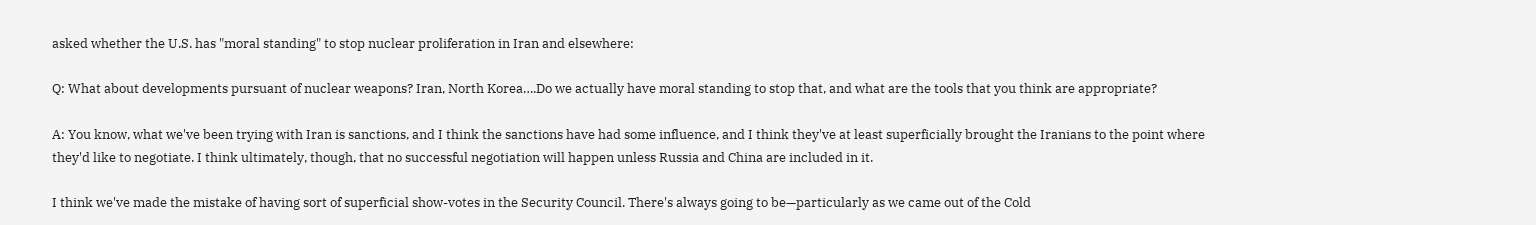asked whether the U.S. has "moral standing" to stop nuclear proliferation in Iran and elsewhere:

Q: What about developments pursuant of nuclear weapons? Iran, North Korea….Do we actually have moral standing to stop that, and what are the tools that you think are appropriate?

A: You know, what we've been trying with Iran is sanctions, and I think the sanctions have had some influence, and I think they've at least superficially brought the Iranians to the point where they'd like to negotiate. I think ultimately, though, that no successful negotiation will happen unless Russia and China are included in it.

I think we've made the mistake of having sort of superficial show-votes in the Security Council. There's always going to be—particularly as we came out of the Cold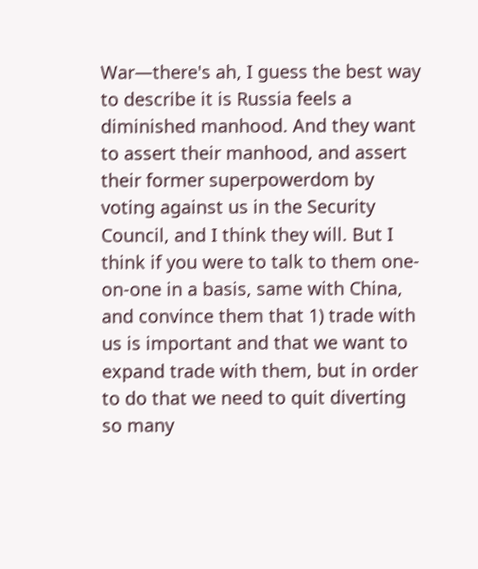War—there's ah, I guess the best way to describe it is Russia feels a diminished manhood. And they want to assert their manhood, and assert their former superpowerdom by voting against us in the Security Council, and I think they will. But I think if you were to talk to them one-on-one in a basis, same with China, and convince them that 1) trade with us is important and that we want to expand trade with them, but in order to do that we need to quit diverting so many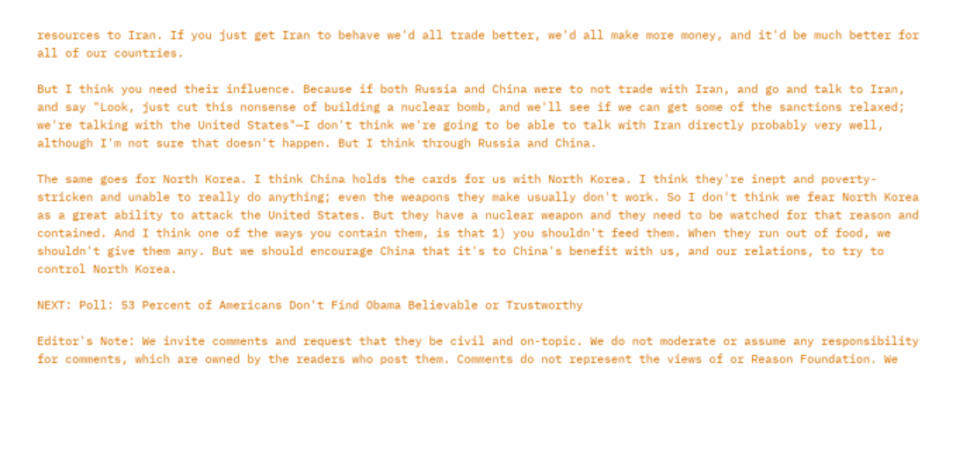resources to Iran. If you just get Iran to behave we'd all trade better, we'd all make more money, and it'd be much better for all of our countries.

But I think you need their influence. Because if both Russia and China were to not trade with Iran, and go and talk to Iran, and say "Look, just cut this nonsense of building a nuclear bomb, and we'll see if we can get some of the sanctions relaxed; we're talking with the United States"—I don't think we're going to be able to talk with Iran directly probably very well, although I'm not sure that doesn't happen. But I think through Russia and China.

The same goes for North Korea. I think China holds the cards for us with North Korea. I think they're inept and poverty-stricken and unable to really do anything; even the weapons they make usually don't work. So I don't think we fear North Korea as a great ability to attack the United States. But they have a nuclear weapon and they need to be watched for that reason and contained. And I think one of the ways you contain them, is that 1) you shouldn't feed them. When they run out of food, we shouldn't give them any. But we should encourage China that it's to China's benefit with us, and our relations, to try to control North Korea.

NEXT: Poll: 53 Percent of Americans Don't Find Obama Believable or Trustworthy

Editor's Note: We invite comments and request that they be civil and on-topic. We do not moderate or assume any responsibility for comments, which are owned by the readers who post them. Comments do not represent the views of or Reason Foundation. We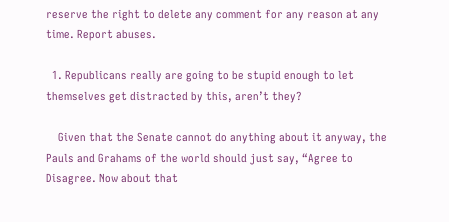reserve the right to delete any comment for any reason at any time. Report abuses.

  1. Republicans really are going to be stupid enough to let themselves get distracted by this, aren’t they?

    Given that the Senate cannot do anything about it anyway, the Pauls and Grahams of the world should just say, “Agree to Disagree. Now about that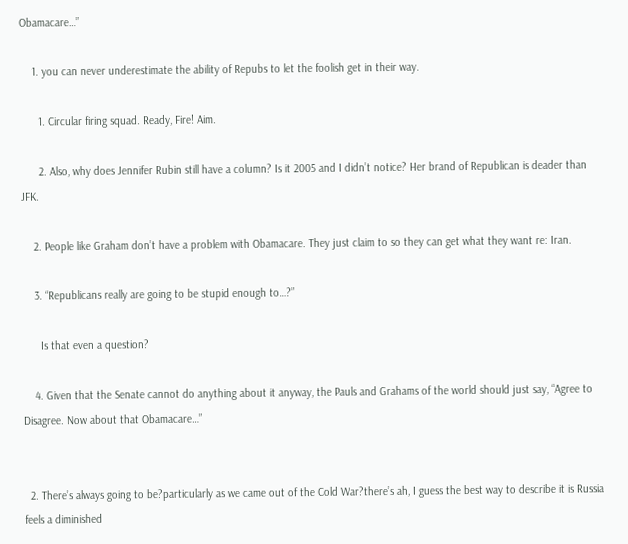Obamacare…”

    1. you can never underestimate the ability of Repubs to let the foolish get in their way.

      1. Circular firing squad. Ready, Fire! Aim.

      2. Also, why does Jennifer Rubin still have a column? Is it 2005 and I didn’t notice? Her brand of Republican is deader than JFK.

    2. People like Graham don’t have a problem with Obamacare. They just claim to so they can get what they want re: Iran.

    3. “Republicans really are going to be stupid enough to…?”

      Is that even a question?

    4. Given that the Senate cannot do anything about it anyway, the Pauls and Grahams of the world should just say, “Agree to Disagree. Now about that Obamacare…”


  2. There’s always going to be?particularly as we came out of the Cold War?there’s ah, I guess the best way to describe it is Russia feels a diminished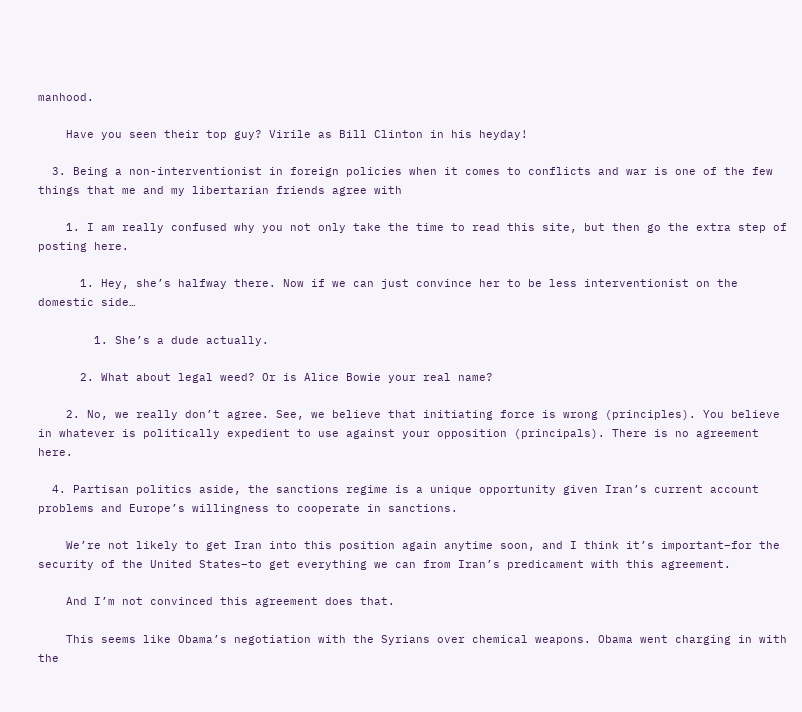manhood.

    Have you seen their top guy? Virile as Bill Clinton in his heyday!

  3. Being a non-interventionist in foreign policies when it comes to conflicts and war is one of the few things that me and my libertarian friends agree with

    1. I am really confused why you not only take the time to read this site, but then go the extra step of posting here.

      1. Hey, she’s halfway there. Now if we can just convince her to be less interventionist on the domestic side…

        1. She’s a dude actually.

      2. What about legal weed? Or is Alice Bowie your real name?

    2. No, we really don’t agree. See, we believe that initiating force is wrong (principles). You believe in whatever is politically expedient to use against your opposition (principals). There is no agreement here.

  4. Partisan politics aside, the sanctions regime is a unique opportunity given Iran’s current account problems and Europe’s willingness to cooperate in sanctions.

    We’re not likely to get Iran into this position again anytime soon, and I think it’s important–for the security of the United States–to get everything we can from Iran’s predicament with this agreement.

    And I’m not convinced this agreement does that.

    This seems like Obama’s negotiation with the Syrians over chemical weapons. Obama went charging in with the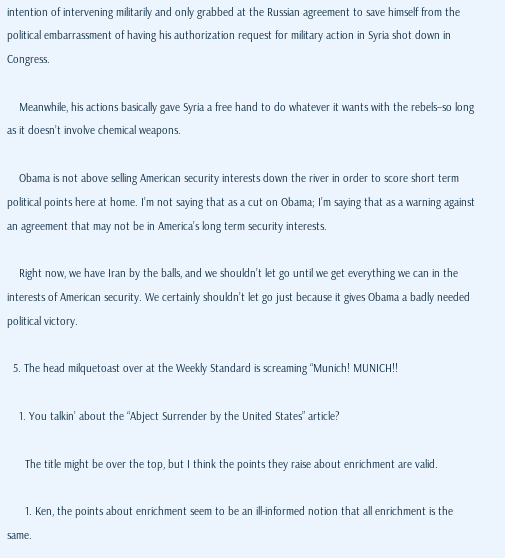intention of intervening militarily and only grabbed at the Russian agreement to save himself from the political embarrassment of having his authorization request for military action in Syria shot down in Congress.

    Meanwhile, his actions basically gave Syria a free hand to do whatever it wants with the rebels–so long as it doesn’t involve chemical weapons.

    Obama is not above selling American security interests down the river in order to score short term political points here at home. I’m not saying that as a cut on Obama; I’m saying that as a warning against an agreement that may not be in America’s long term security interests.

    Right now, we have Iran by the balls, and we shouldn’t let go until we get everything we can in the interests of American security. We certainly shouldn’t let go just because it gives Obama a badly needed political victory.

  5. The head milquetoast over at the Weekly Standard is screaming “Munich! MUNICH!!

    1. You talkin’ about the “Abject Surrender by the United States” article?

      The title might be over the top, but I think the points they raise about enrichment are valid.

      1. Ken, the points about enrichment seem to be an ill-informed notion that all enrichment is the same.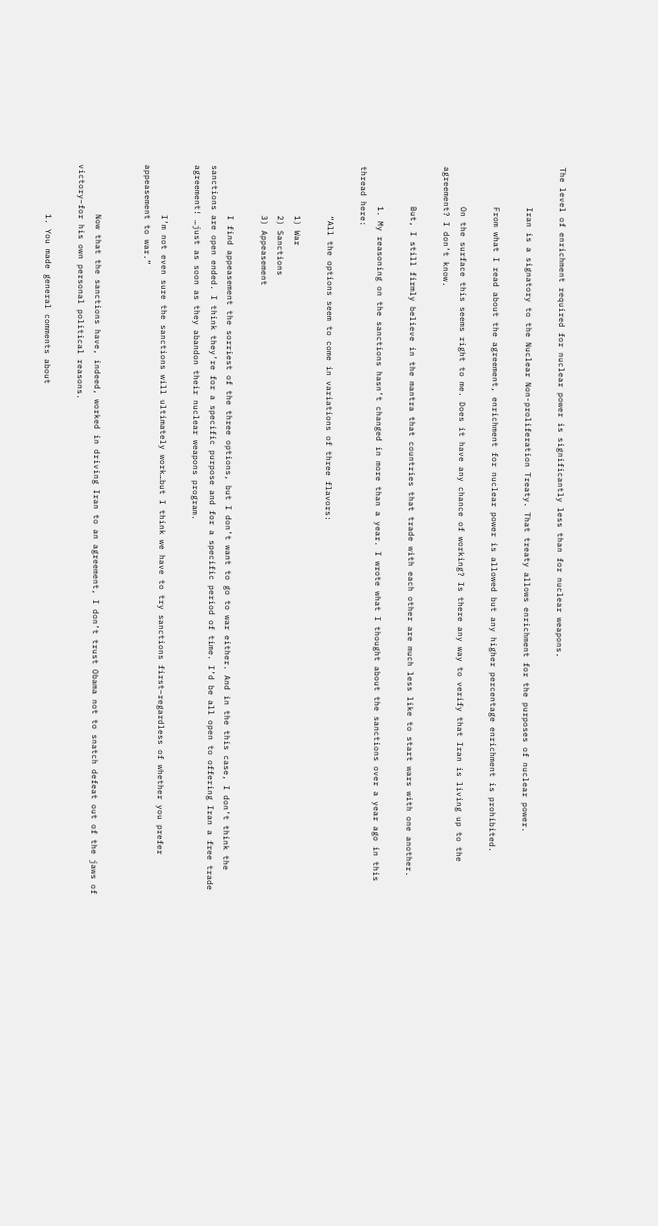The level of enrichment required for nuclear power is significantly less than for nuclear weapons.

        Iran is a signatory to the Nuclear Non-proliferation Treaty. That treaty allows enrichment for the purposes of nuclear power.

        From what I read about the agreement, enrichment for nuclear power is allowed but any higher percentage enrichment is prohibited.

        On the surface this seems right to me. Does it have any chance of working? Is there any way to verify that Iran is living up to the agreement? I don’t know.

        But, I still firmly believe in the mantra that countries that trade with each other are much less like to start wars with one another.

        1. My reasoning on the sanctions hasn’t changed in more than a year. I wrote what I thought about the sanctions over a year ago in this thread here:

          “All the options seem to come in variations of three flavors:

          1) War
          2) Sanctions
          3) Appeasement

          I find appeasement the sorriest of the three options, but I don’t want to go to war either. And in the this case, I don’t think the sanctions are open ended. I think they’re for a specific purpose and for a specific period of time. I’d be all open to offering Iran a free trade agreement! …just as soon as they abandon their nuclear weapons program.

          I’m not even sure the sanctions will ultimately work…but I think we have to try sanctions first–regardless of whether you prefer appeasement to war.”


          Now that the sanctions have, indeed, worked in driving Iran to an agreement, I don’t trust Obama not to snatch defeat out of the jaws of victory–for his own personal political reasons.

          1. You made general comments about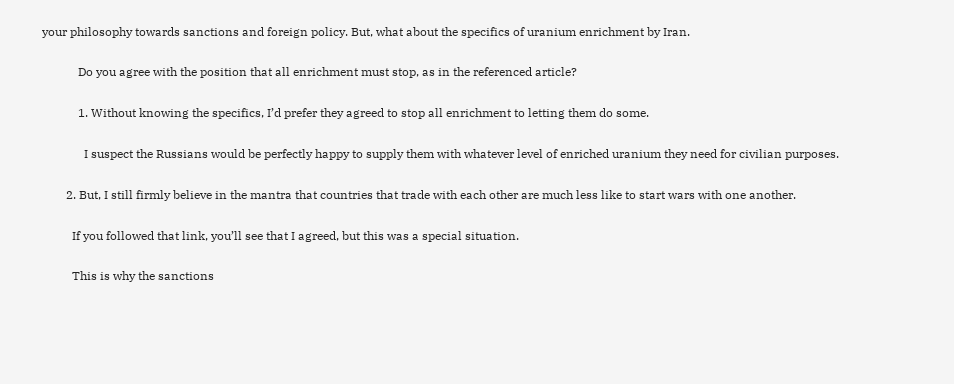your philosophy towards sanctions and foreign policy. But, what about the specifics of uranium enrichment by Iran.

            Do you agree with the position that all enrichment must stop, as in the referenced article?

            1. Without knowing the specifics, I’d prefer they agreed to stop all enrichment to letting them do some.

              I suspect the Russians would be perfectly happy to supply them with whatever level of enriched uranium they need for civilian purposes.

        2. But, I still firmly believe in the mantra that countries that trade with each other are much less like to start wars with one another.

          If you followed that link, you’ll see that I agreed, but this was a special situation.

          This is why the sanctions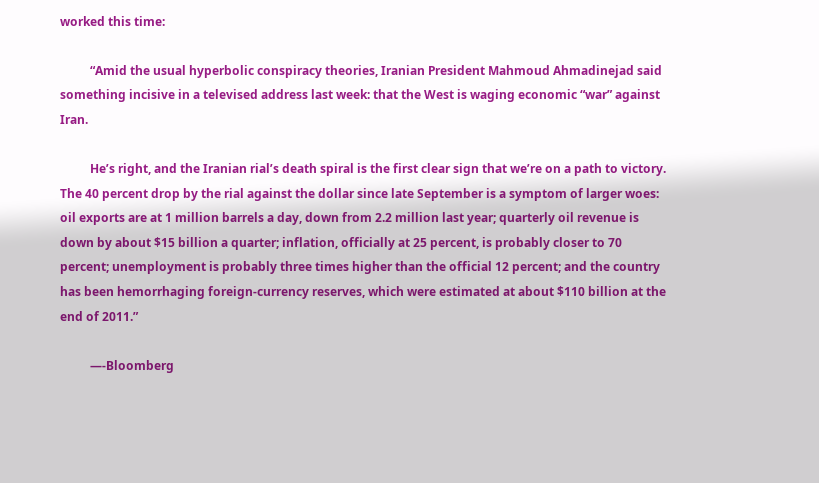worked this time:

          “Amid the usual hyperbolic conspiracy theories, Iranian President Mahmoud Ahmadinejad said something incisive in a televised address last week: that the West is waging economic “war” against Iran.

          He’s right, and the Iranian rial’s death spiral is the first clear sign that we’re on a path to victory. The 40 percent drop by the rial against the dollar since late September is a symptom of larger woes: oil exports are at 1 million barrels a day, down from 2.2 million last year; quarterly oil revenue is down by about $15 billion a quarter; inflation, officially at 25 percent, is probably closer to 70 percent; unemployment is probably three times higher than the official 12 percent; and the country has been hemorrhaging foreign-currency reserves, which were estimated at about $110 billion at the end of 2011.”

          —-Bloomberg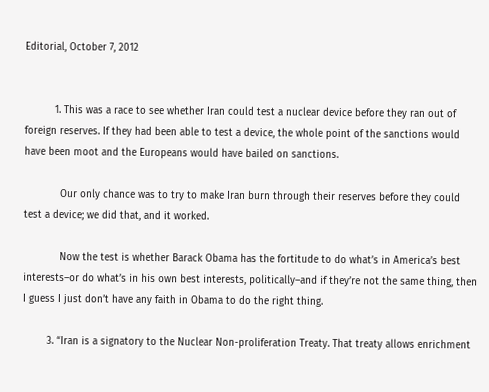Editorial, October 7, 2012


          1. This was a race to see whether Iran could test a nuclear device before they ran out of foreign reserves. If they had been able to test a device, the whole point of the sanctions would have been moot and the Europeans would have bailed on sanctions.

            Our only chance was to try to make Iran burn through their reserves before they could test a device; we did that, and it worked.

            Now the test is whether Barack Obama has the fortitude to do what’s in America’s best interests–or do what’s in his own best interests, politically–and if they’re not the same thing, then I guess I just don’t have any faith in Obama to do the right thing.

        3. “Iran is a signatory to the Nuclear Non-proliferation Treaty. That treaty allows enrichment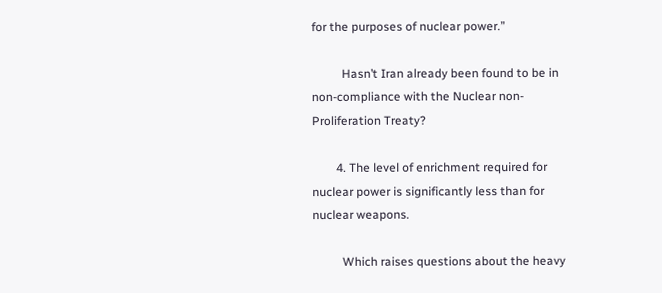for the purposes of nuclear power.”

          Hasn’t Iran already been found to be in non-compliance with the Nuclear non-Proliferation Treaty?

        4. The level of enrichment required for nuclear power is significantly less than for nuclear weapons.

          Which raises questions about the heavy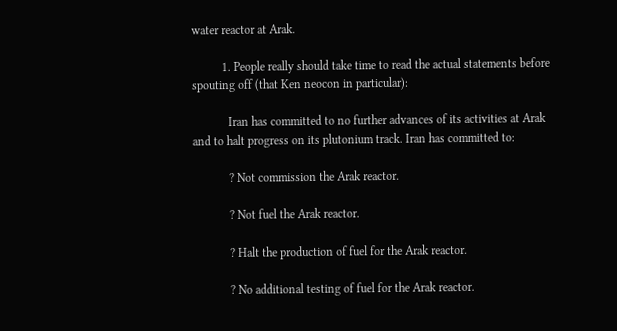water reactor at Arak.

          1. People really should take time to read the actual statements before spouting off (that Ken neocon in particular):

            Iran has committed to no further advances of its activities at Arak and to halt progress on its plutonium track. Iran has committed to:

            ? Not commission the Arak reactor.

            ? Not fuel the Arak reactor.

            ? Halt the production of fuel for the Arak reactor.

            ? No additional testing of fuel for the Arak reactor.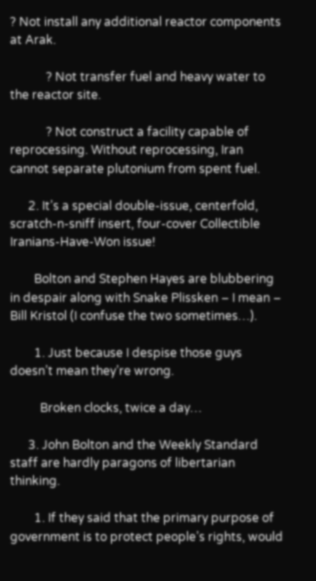? Not install any additional reactor components at Arak.

            ? Not transfer fuel and heavy water to the reactor site.

            ? Not construct a facility capable of reprocessing. Without reprocessing, Iran cannot separate plutonium from spent fuel.

      2. It’s a special double-issue, centerfold, scratch-n-sniff insert, four-cover Collectible Iranians-Have-Won issue!

        Bolton and Stephen Hayes are blubbering in despair along with Snake Plissken – I mean – Bill Kristol (I confuse the two sometimes…).

        1. Just because I despise those guys doesn’t mean they’re wrong.

          Broken clocks, twice a day…

      3. John Bolton and the Weekly Standard staff are hardly paragons of libertarian thinking.

        1. If they said that the primary purpose of government is to protect people’s rights, would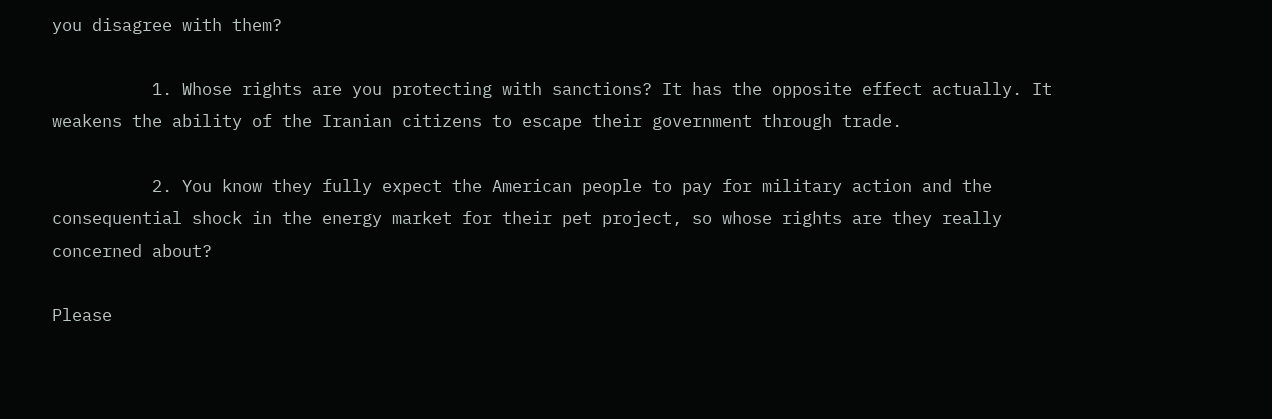you disagree with them?

          1. Whose rights are you protecting with sanctions? It has the opposite effect actually. It weakens the ability of the Iranian citizens to escape their government through trade.

          2. You know they fully expect the American people to pay for military action and the consequential shock in the energy market for their pet project, so whose rights are they really concerned about?

Please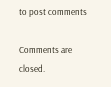to post comments

Comments are closed.